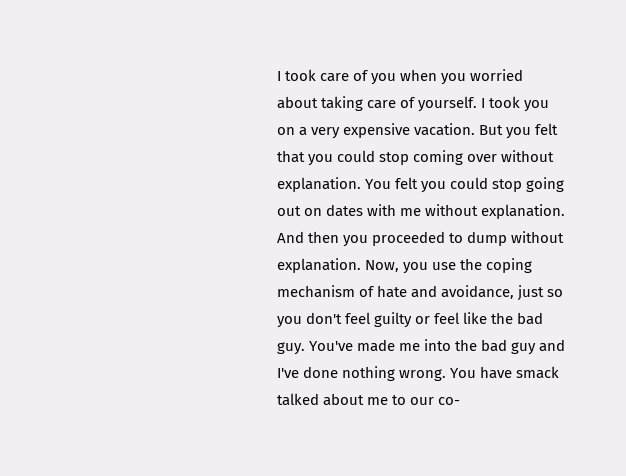I took care of you when you worried about taking care of yourself. I took you on a very expensive vacation. But you felt that you could stop coming over without explanation. You felt you could stop going out on dates with me without explanation. And then you proceeded to dump without explanation. Now, you use the coping mechanism of hate and avoidance, just so you don't feel guilty or feel like the bad guy. You've made me into the bad guy and I've done nothing wrong. You have smack talked about me to our co-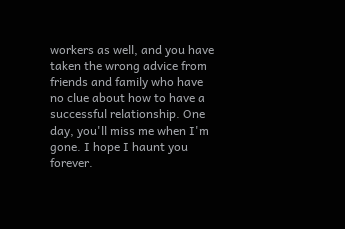workers as well, and you have taken the wrong advice from friends and family who have no clue about how to have a successful relationship. One day, you'll miss me when I'm gone. I hope I haunt you forever.